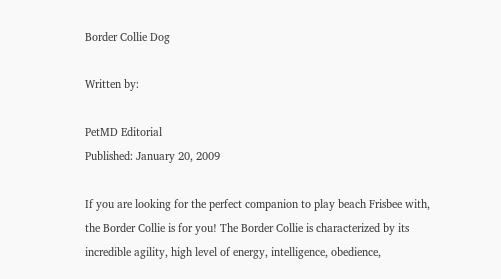Border Collie Dog

Written by:

PetMD Editorial
Published: January 20, 2009

If you are looking for the perfect companion to play beach Frisbee with, the Border Collie is for you! The Border Collie is characterized by its incredible agility, high level of energy, intelligence, obedience,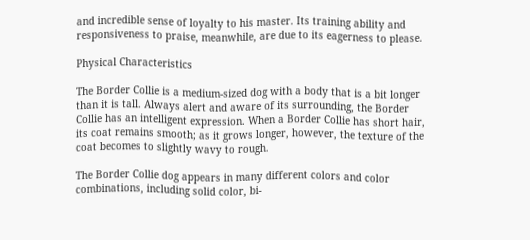and incredible sense of loyalty to his master. Its training ability and responsiveness to praise, meanwhile, are due to its eagerness to please.

Physical Characteristics

The Border Collie is a medium-sized dog with a body that is a bit longer than it is tall. Always alert and aware of its surrounding, the Border Collie has an intelligent expression. When a Border Collie has short hair, its coat remains smooth; as it grows longer, however, the texture of the coat becomes to slightly wavy to rough.

The Border Collie dog appears in many different colors and color combinations, including solid color, bi-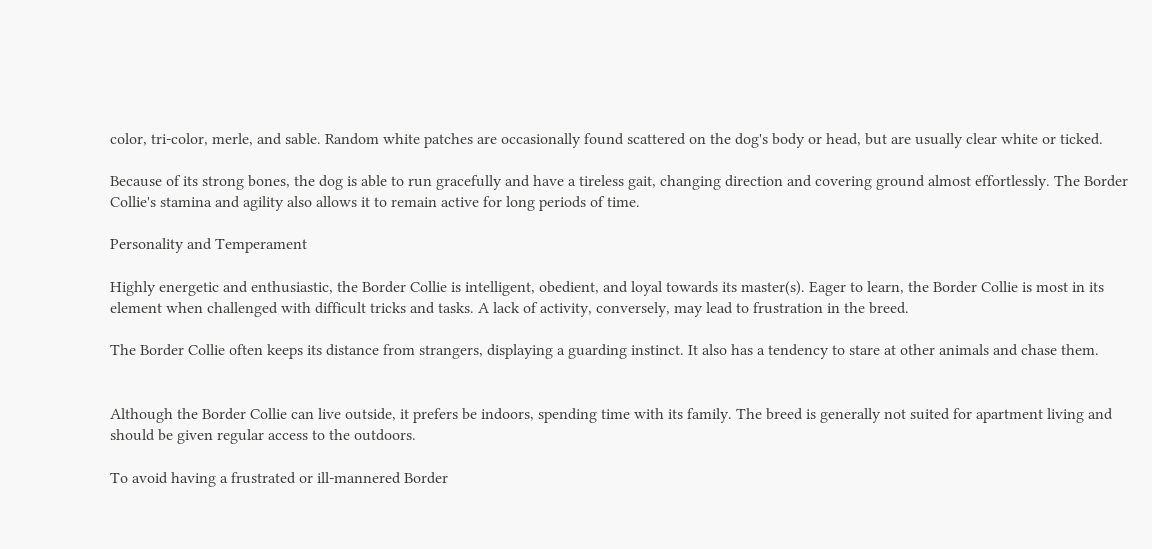color, tri-color, merle, and sable. Random white patches are occasionally found scattered on the dog's body or head, but are usually clear white or ticked.

Because of its strong bones, the dog is able to run gracefully and have a tireless gait, changing direction and covering ground almost effortlessly. The Border Collie's stamina and agility also allows it to remain active for long periods of time.

Personality and Temperament

Highly energetic and enthusiastic, the Border Collie is intelligent, obedient, and loyal towards its master(s). Eager to learn, the Border Collie is most in its element when challenged with difficult tricks and tasks. A lack of activity, conversely, may lead to frustration in the breed.

The Border Collie often keeps its distance from strangers, displaying a guarding instinct. It also has a tendency to stare at other animals and chase them.


Although the Border Collie can live outside, it prefers be indoors, spending time with its family. The breed is generally not suited for apartment living and should be given regular access to the outdoors.

To avoid having a frustrated or ill-mannered Border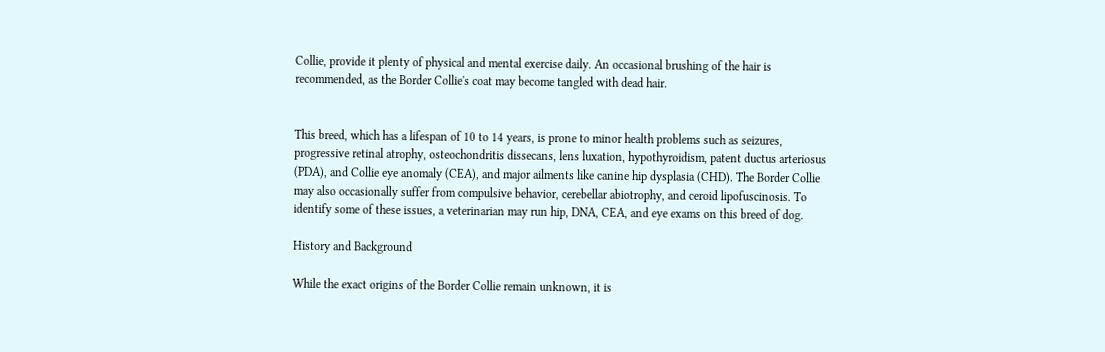Collie, provide it plenty of physical and mental exercise daily. An occasional brushing of the hair is recommended, as the Border Collie's coat may become tangled with dead hair.


This breed, which has a lifespan of 10 to 14 years, is prone to minor health problems such as seizures, progressive retinal atrophy, osteochondritis dissecans, lens luxation, hypothyroidism, patent ductus arteriosus (PDA), and Collie eye anomaly (CEA), and major ailments like canine hip dysplasia (CHD). The Border Collie may also occasionally suffer from compulsive behavior, cerebellar abiotrophy, and ceroid lipofuscinosis. To identify some of these issues, a veterinarian may run hip, DNA, CEA, and eye exams on this breed of dog.

History and Background

While the exact origins of the Border Collie remain unknown, it is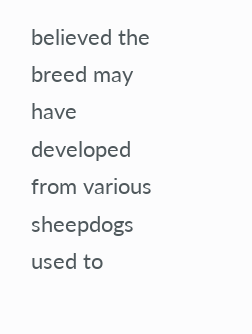believed the breed may have developed from various sheepdogs used to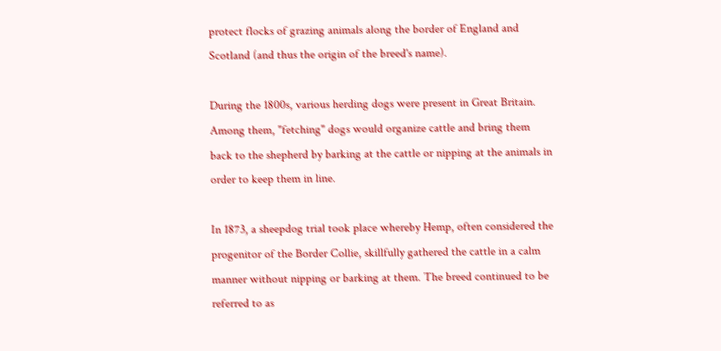protect flocks of grazing animals along the border of England and Scotland (and thus the origin of the breed's name).

During the 1800s, various herding dogs were present in Great Britain. Among them, "fetching" dogs would organize cattle and bring them back to the shepherd by barking at the cattle or nipping at the animals in order to keep them in line.

In 1873, a sheepdog trial took place whereby Hemp, often considered the progenitor of the Border Collie, skillfully gathered the cattle in a calm manner without nipping or barking at them. The breed continued to be referred to as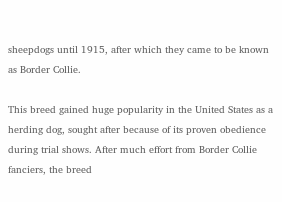sheepdogs until 1915, after which they came to be known as Border Collie.

This breed gained huge popularity in the United States as a herding dog, sought after because of its proven obedience during trial shows. After much effort from Border Collie fanciers, the breed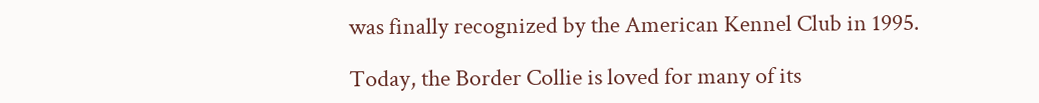was finally recognized by the American Kennel Club in 1995.

Today, the Border Collie is loved for many of its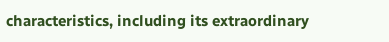characteristics, including its extraordinary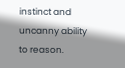instinct and uncanny ability to reason.